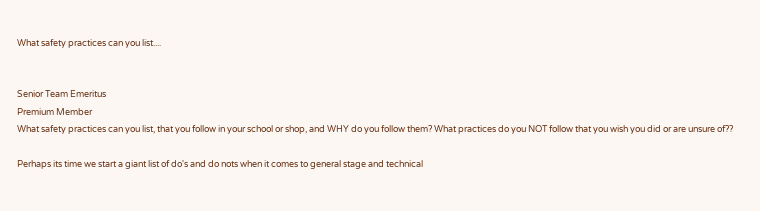What safety practices can you list....


Senior Team Emeritus
Premium Member
What safety practices can you list, that you follow in your school or shop, and WHY do you follow them? What practices do you NOT follow that you wish you did or are unsure of??

Perhaps its time we start a giant list of do's and do nots when it comes to general stage and technical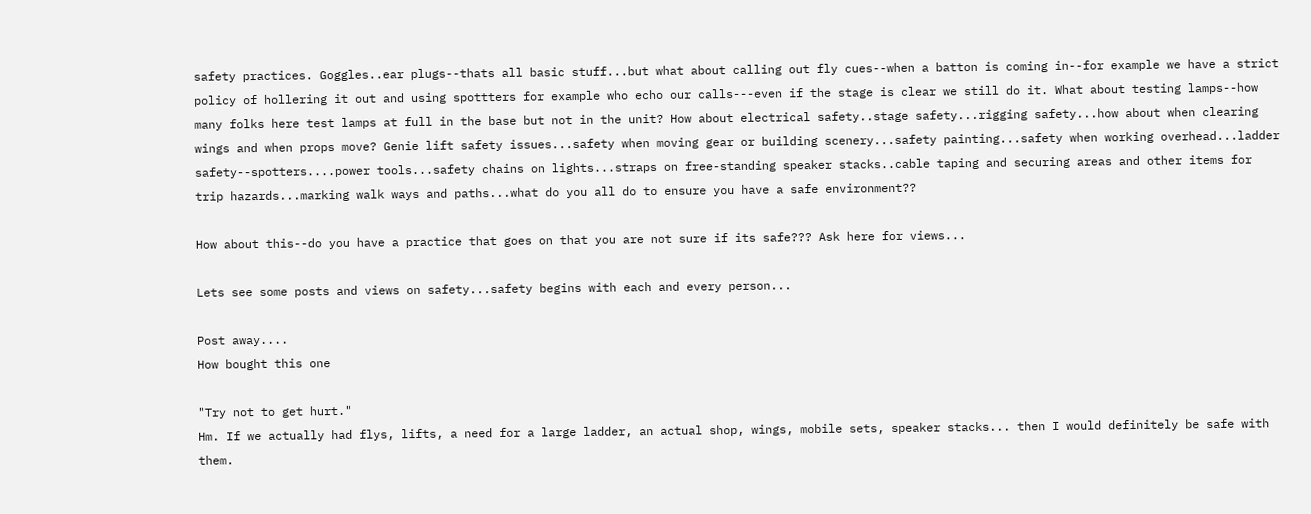safety practices. Goggles..ear plugs--thats all basic stuff...but what about calling out fly cues--when a batton is coming in--for example we have a strict policy of hollering it out and using spottters for example who echo our calls---even if the stage is clear we still do it. What about testing lamps--how many folks here test lamps at full in the base but not in the unit? How about electrical safety..stage safety...rigging safety...how about when clearing wings and when props move? Genie lift safety issues...safety when moving gear or building scenery...safety painting...safety when working overhead...ladder safety--spotters....power tools...safety chains on lights...straps on free-standing speaker stacks..cable taping and securing areas and other items for trip hazards...marking walk ways and paths...what do you all do to ensure you have a safe environment??

How about this--do you have a practice that goes on that you are not sure if its safe??? Ask here for views...

Lets see some posts and views on safety...safety begins with each and every person...

Post away....
How bought this one

"Try not to get hurt."
Hm. If we actually had flys, lifts, a need for a large ladder, an actual shop, wings, mobile sets, speaker stacks... then I would definitely be safe with them.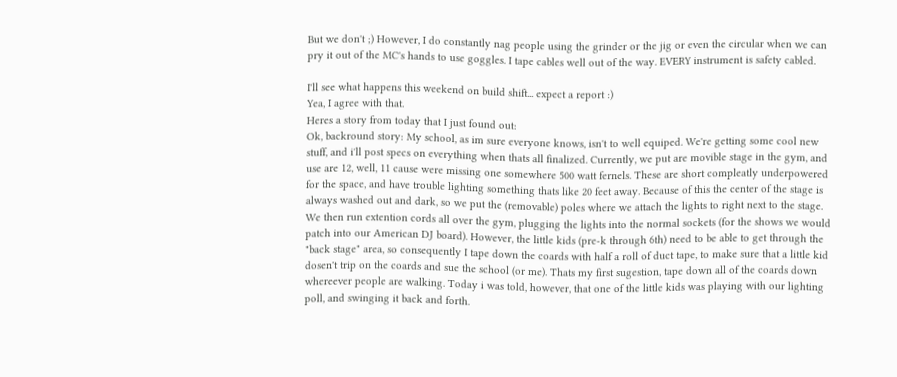But we don't ;) However, I do constantly nag people using the grinder or the jig or even the circular when we can pry it out of the MC's hands to use goggles. I tape cables well out of the way. EVERY instrument is safety cabled.

I'll see what happens this weekend on build shift... expect a report :)
Yea, I agree with that.
Heres a story from today that I just found out:
Ok, backround story: My school, as im sure everyone knows, isn't to well equiped. We're getting some cool new stuff, and i'll post specs on everything when thats all finalized. Currently, we put are movible stage in the gym, and use are 12, well, 11 cause were missing one somewhere 500 watt fernels. These are short compleatly underpowered for the space, and have trouble lighting something thats like 20 feet away. Because of this the center of the stage is always washed out and dark, so we put the (removable) poles where we attach the lights to right next to the stage. We then run extention cords all over the gym, plugging the lights into the normal sockets (for the shows we would patch into our American DJ board). However, the little kids (pre-k through 6th) need to be able to get through the "back stage" area, so consequently I tape down the coards with half a roll of duct tape, to make sure that a little kid dosen't trip on the coards and sue the school (or me). Thats my first sugestion, tape down all of the coards down whereever people are walking. Today i was told, however, that one of the little kids was playing with our lighting poll, and swinging it back and forth.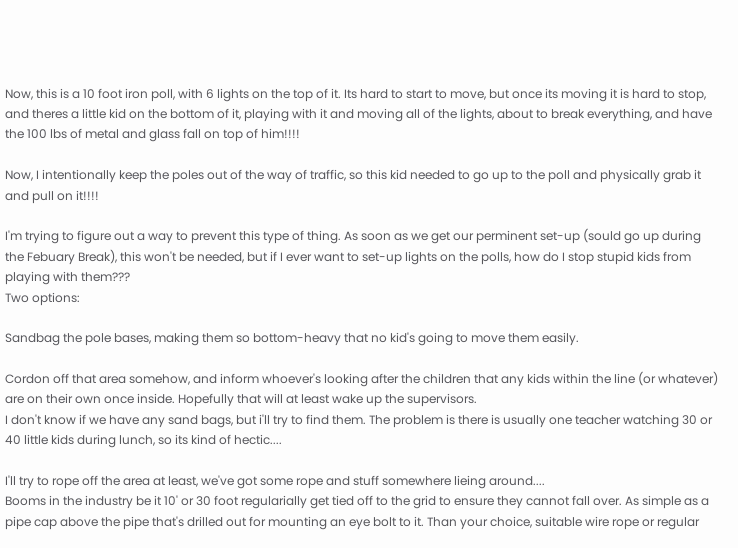Now, this is a 10 foot iron poll, with 6 lights on the top of it. Its hard to start to move, but once its moving it is hard to stop, and theres a little kid on the bottom of it, playing with it and moving all of the lights, about to break everything, and have the 100 lbs of metal and glass fall on top of him!!!!

Now, I intentionally keep the poles out of the way of traffic, so this kid needed to go up to the poll and physically grab it and pull on it!!!!

I'm trying to figure out a way to prevent this type of thing. As soon as we get our perminent set-up (sould go up during the Febuary Break), this won't be needed, but if I ever want to set-up lights on the polls, how do I stop stupid kids from playing with them???
Two options:

Sandbag the pole bases, making them so bottom-heavy that no kid's going to move them easily.

Cordon off that area somehow, and inform whoever's looking after the children that any kids within the line (or whatever) are on their own once inside. Hopefully that will at least wake up the supervisors.
I don't know if we have any sand bags, but i'll try to find them. The problem is there is usually one teacher watching 30 or 40 little kids during lunch, so its kind of hectic....

I'll try to rope off the area at least, we've got some rope and stuff somewhere lieing around....
Booms in the industry be it 10' or 30 foot regularially get tied off to the grid to ensure they cannot fall over. As simple as a pipe cap above the pipe that's drilled out for mounting an eye bolt to it. Than your choice, suitable wire rope or regular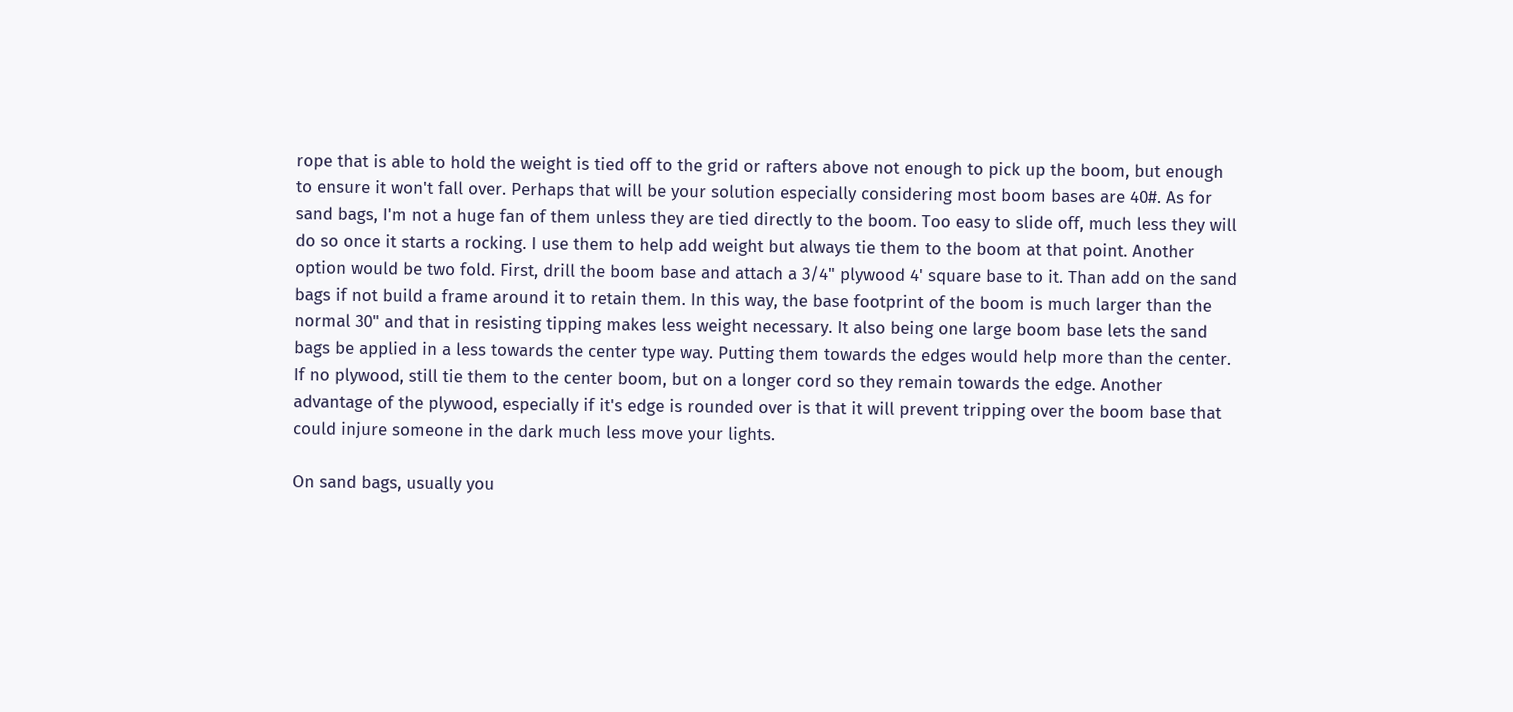rope that is able to hold the weight is tied off to the grid or rafters above not enough to pick up the boom, but enough to ensure it won't fall over. Perhaps that will be your solution especially considering most boom bases are 40#. As for sand bags, I'm not a huge fan of them unless they are tied directly to the boom. Too easy to slide off, much less they will do so once it starts a rocking. I use them to help add weight but always tie them to the boom at that point. Another option would be two fold. First, drill the boom base and attach a 3/4" plywood 4' square base to it. Than add on the sand bags if not build a frame around it to retain them. In this way, the base footprint of the boom is much larger than the normal 30" and that in resisting tipping makes less weight necessary. It also being one large boom base lets the sand bags be applied in a less towards the center type way. Putting them towards the edges would help more than the center. If no plywood, still tie them to the center boom, but on a longer cord so they remain towards the edge. Another advantage of the plywood, especially if it's edge is rounded over is that it will prevent tripping over the boom base that could injure someone in the dark much less move your lights.

On sand bags, usually you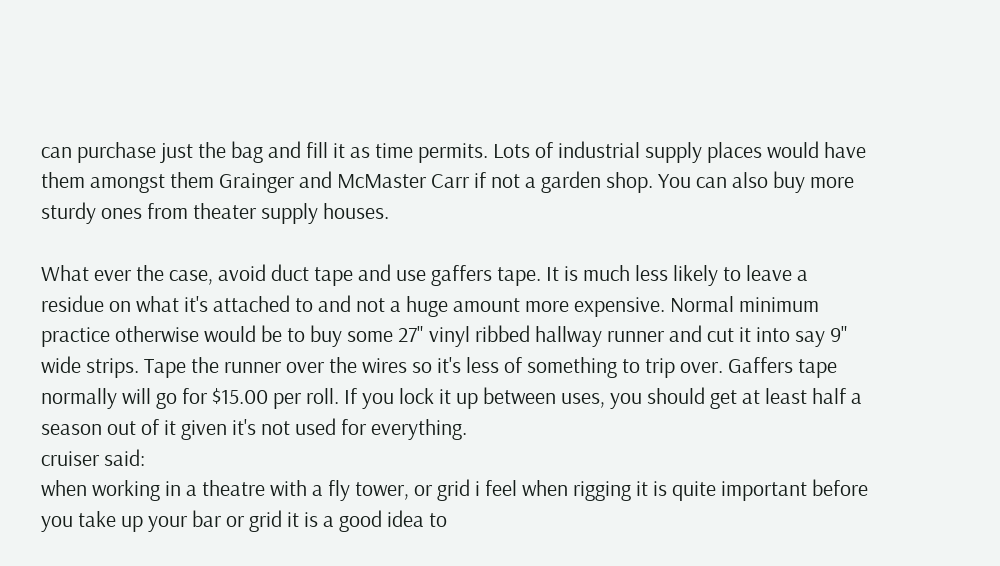can purchase just the bag and fill it as time permits. Lots of industrial supply places would have them amongst them Grainger and McMaster Carr if not a garden shop. You can also buy more sturdy ones from theater supply houses.

What ever the case, avoid duct tape and use gaffers tape. It is much less likely to leave a residue on what it's attached to and not a huge amount more expensive. Normal minimum practice otherwise would be to buy some 27" vinyl ribbed hallway runner and cut it into say 9" wide strips. Tape the runner over the wires so it's less of something to trip over. Gaffers tape normally will go for $15.00 per roll. If you lock it up between uses, you should get at least half a season out of it given it's not used for everything.
cruiser said:
when working in a theatre with a fly tower, or grid i feel when rigging it is quite important before you take up your bar or grid it is a good idea to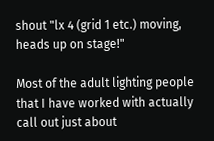shout "lx 4 (grid 1 etc.) moving, heads up on stage!"

Most of the adult lighting people that I have worked with actually call out just about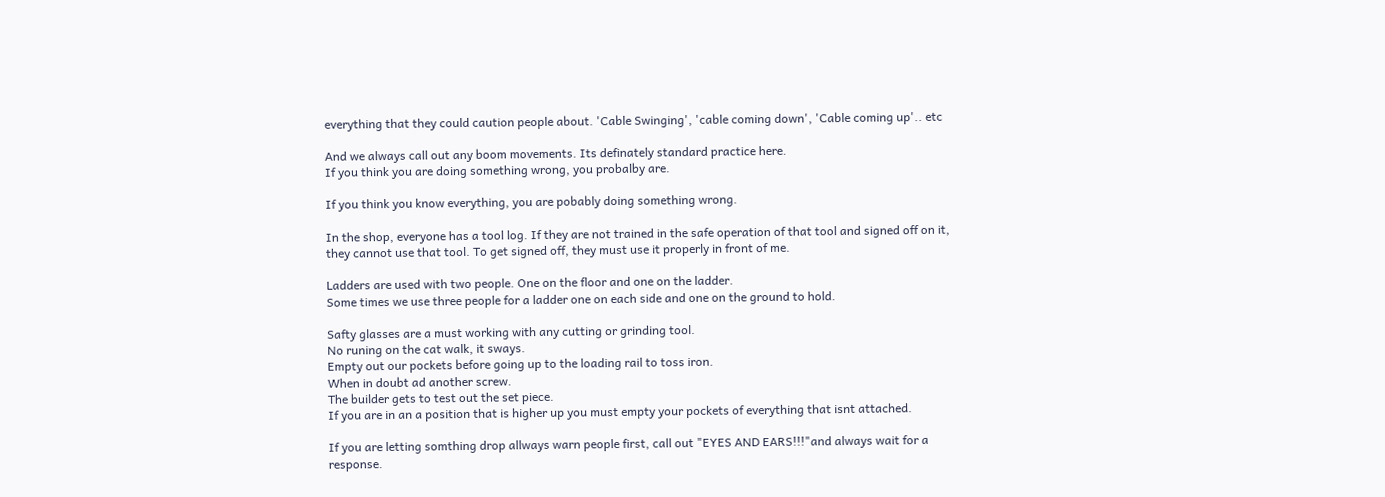everything that they could caution people about. 'Cable Swinging', 'cable coming down', 'Cable coming up'.. etc

And we always call out any boom movements. Its definately standard practice here.
If you think you are doing something wrong, you probalby are.

If you think you know everything, you are pobably doing something wrong.

In the shop, everyone has a tool log. If they are not trained in the safe operation of that tool and signed off on it, they cannot use that tool. To get signed off, they must use it properly in front of me.

Ladders are used with two people. One on the floor and one on the ladder.
Some times we use three people for a ladder one on each side and one on the ground to hold.

Safty glasses are a must working with any cutting or grinding tool.
No runing on the cat walk, it sways.
Empty out our pockets before going up to the loading rail to toss iron.
When in doubt ad another screw.
The builder gets to test out the set piece.
If you are in an a position that is higher up you must empty your pockets of everything that isnt attached.

If you are letting somthing drop allways warn people first, call out "EYES AND EARS!!!"and always wait for a response.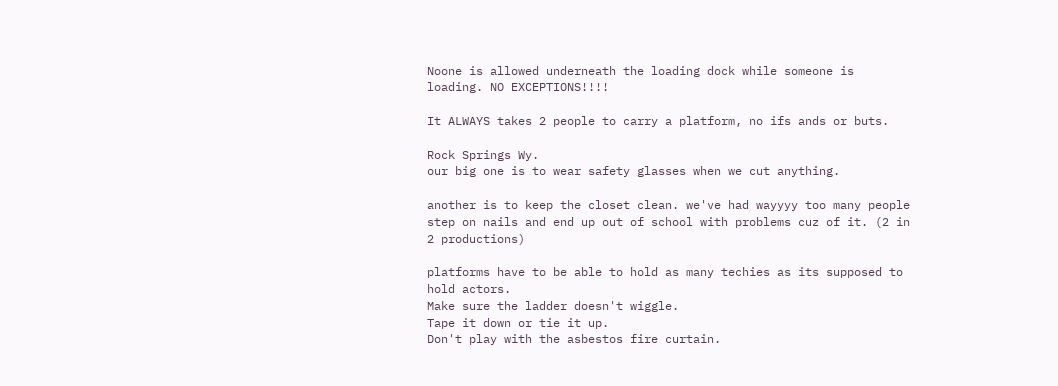Noone is allowed underneath the loading dock while someone is loading. NO EXCEPTIONS!!!!

It ALWAYS takes 2 people to carry a platform, no ifs ands or buts.

Rock Springs Wy.
our big one is to wear safety glasses when we cut anything.

another is to keep the closet clean. we've had wayyyy too many people step on nails and end up out of school with problems cuz of it. (2 in 2 productions)

platforms have to be able to hold as many techies as its supposed to hold actors.
Make sure the ladder doesn't wiggle.
Tape it down or tie it up.
Don't play with the asbestos fire curtain.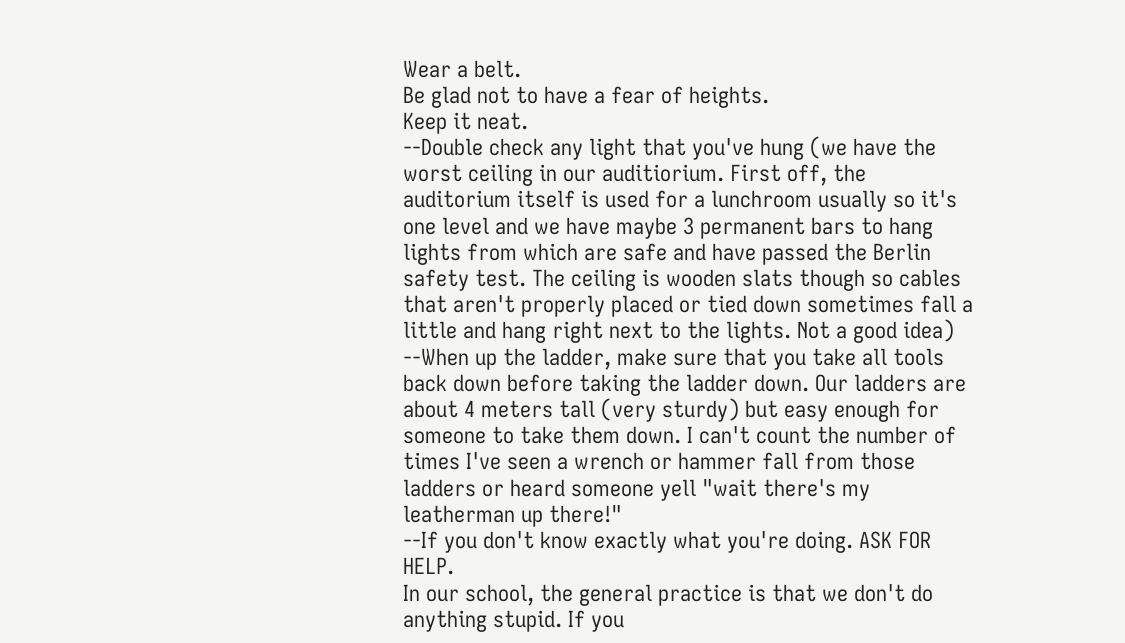Wear a belt.
Be glad not to have a fear of heights.
Keep it neat.
--Double check any light that you've hung (we have the worst ceiling in our auditiorium. First off, the auditorium itself is used for a lunchroom usually so it's one level and we have maybe 3 permanent bars to hang lights from which are safe and have passed the Berlin safety test. The ceiling is wooden slats though so cables that aren't properly placed or tied down sometimes fall a little and hang right next to the lights. Not a good idea)
--When up the ladder, make sure that you take all tools back down before taking the ladder down. Our ladders are about 4 meters tall (very sturdy) but easy enough for someone to take them down. I can't count the number of times I've seen a wrench or hammer fall from those ladders or heard someone yell "wait there's my leatherman up there!"
--If you don't know exactly what you're doing. ASK FOR HELP.
In our school, the general practice is that we don't do anything stupid. If you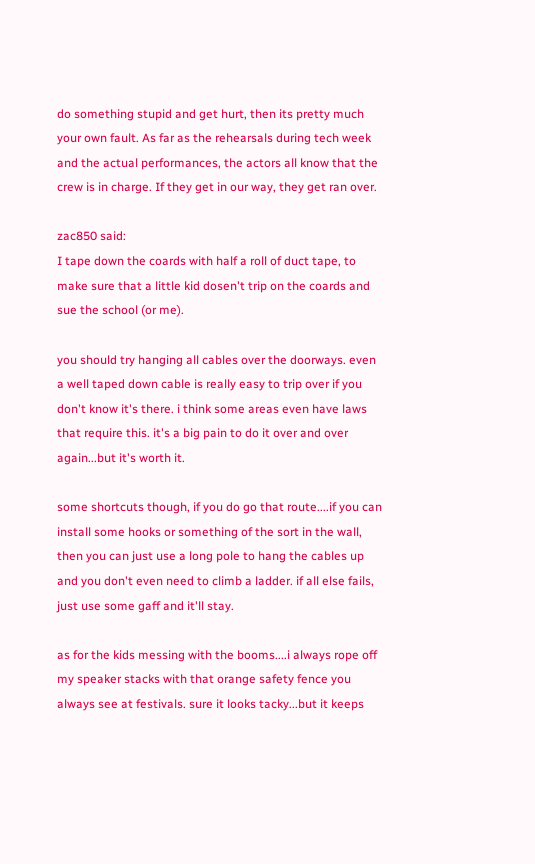do something stupid and get hurt, then its pretty much your own fault. As far as the rehearsals during tech week and the actual performances, the actors all know that the crew is in charge. If they get in our way, they get ran over.

zac850 said:
I tape down the coards with half a roll of duct tape, to make sure that a little kid dosen't trip on the coards and sue the school (or me).

you should try hanging all cables over the doorways. even a well taped down cable is really easy to trip over if you don't know it's there. i think some areas even have laws that require this. it's a big pain to do it over and over again...but it's worth it.

some shortcuts though, if you do go that route....if you can install some hooks or something of the sort in the wall, then you can just use a long pole to hang the cables up and you don't even need to climb a ladder. if all else fails, just use some gaff and it'll stay.

as for the kids messing with the booms....i always rope off my speaker stacks with that orange safety fence you always see at festivals. sure it looks tacky...but it keeps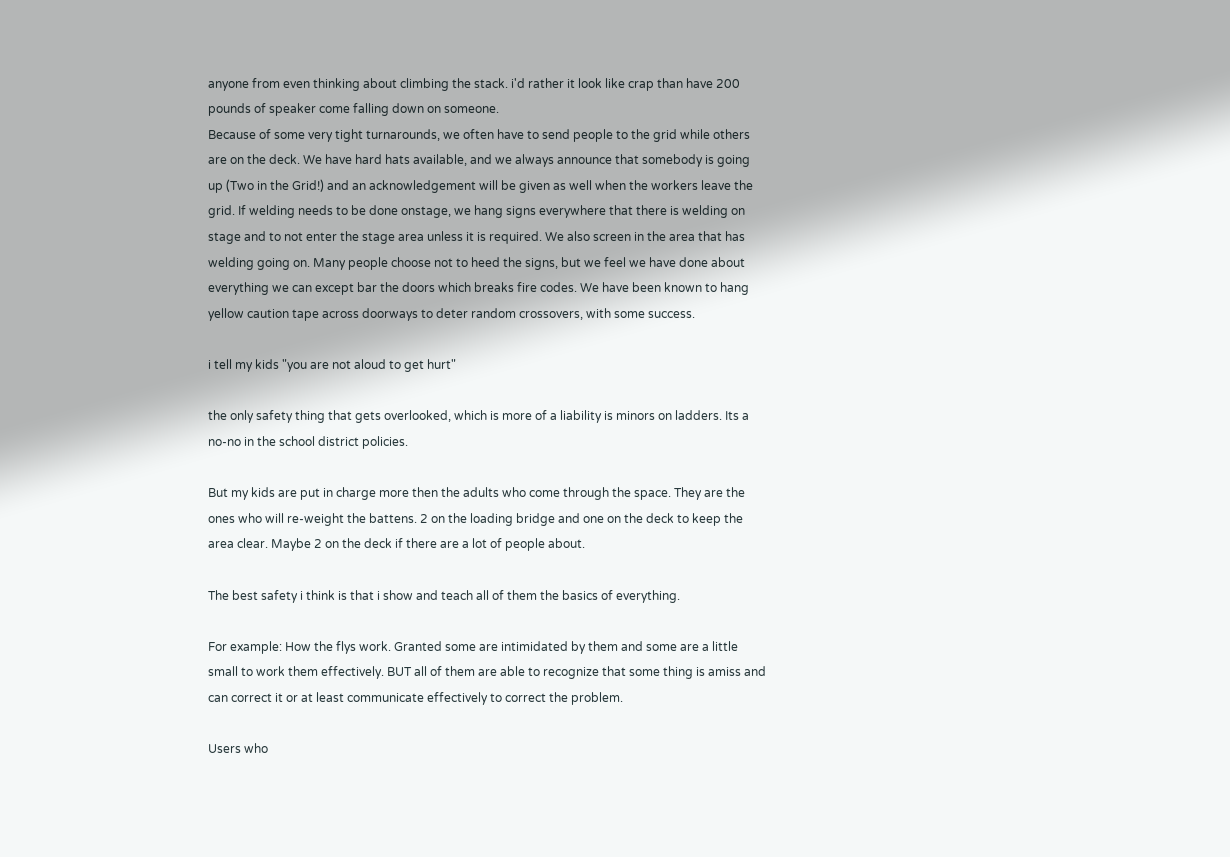anyone from even thinking about climbing the stack. i'd rather it look like crap than have 200 pounds of speaker come falling down on someone.
Because of some very tight turnarounds, we often have to send people to the grid while others are on the deck. We have hard hats available, and we always announce that somebody is going up (Two in the Grid!) and an acknowledgement will be given as well when the workers leave the grid. If welding needs to be done onstage, we hang signs everywhere that there is welding on stage and to not enter the stage area unless it is required. We also screen in the area that has welding going on. Many people choose not to heed the signs, but we feel we have done about everything we can except bar the doors which breaks fire codes. We have been known to hang yellow caution tape across doorways to deter random crossovers, with some success.

i tell my kids "you are not aloud to get hurt"

the only safety thing that gets overlooked, which is more of a liability is minors on ladders. Its a no-no in the school district policies.

But my kids are put in charge more then the adults who come through the space. They are the ones who will re-weight the battens. 2 on the loading bridge and one on the deck to keep the area clear. Maybe 2 on the deck if there are a lot of people about.

The best safety i think is that i show and teach all of them the basics of everything.

For example: How the flys work. Granted some are intimidated by them and some are a little small to work them effectively. BUT all of them are able to recognize that some thing is amiss and can correct it or at least communicate effectively to correct the problem.

Users who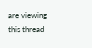are viewing this thread